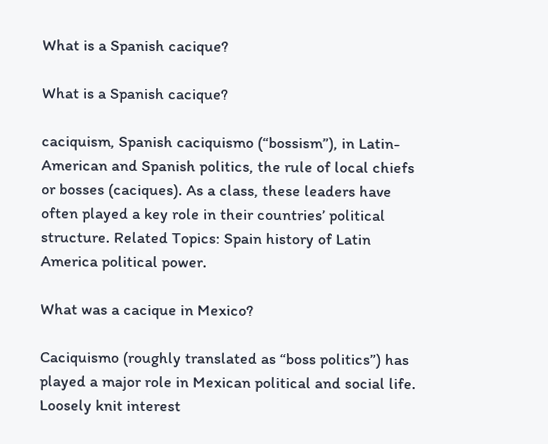What is a Spanish cacique?

What is a Spanish cacique?

caciquism, Spanish caciquismo (“bossism”), in Latin-American and Spanish politics, the rule of local chiefs or bosses (caciques). As a class, these leaders have often played a key role in their countries’ political structure. Related Topics: Spain history of Latin America political power.

What was a cacique in Mexico?

Caciquismo (roughly translated as “boss politics”) has played a major role in Mexican political and social life. Loosely knit interest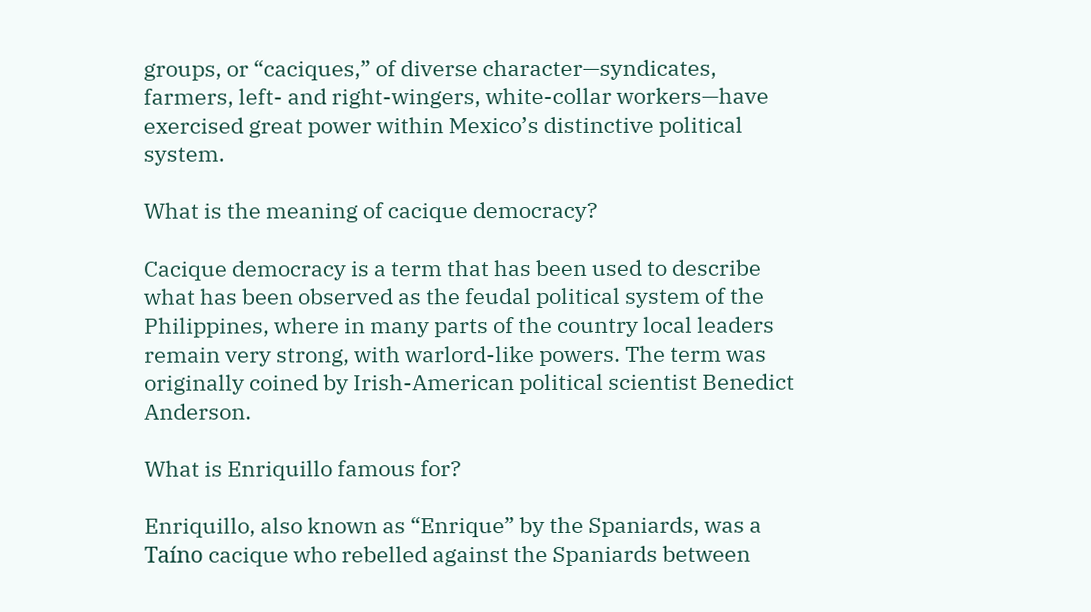groups, or “caciques,” of diverse character—syndicates, farmers, left- and right-wingers, white-collar workers—have exercised great power within Mexico’s distinctive political system.

What is the meaning of cacique democracy?

Cacique democracy is a term that has been used to describe what has been observed as the feudal political system of the Philippines, where in many parts of the country local leaders remain very strong, with warlord-like powers. The term was originally coined by Irish-American political scientist Benedict Anderson.

What is Enriquillo famous for?

Enriquillo, also known as “Enrique” by the Spaniards, was a Taíno cacique who rebelled against the Spaniards between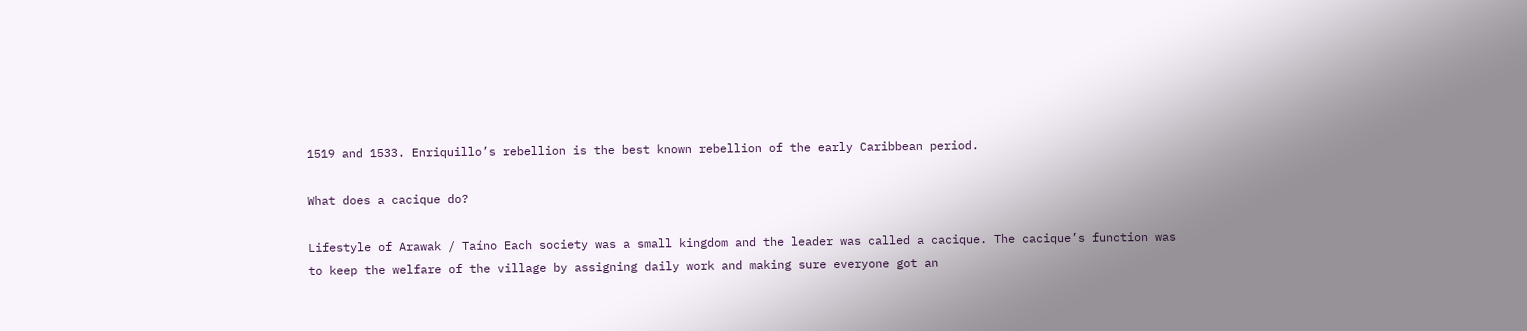1519 and 1533. Enriquillo’s rebellion is the best known rebellion of the early Caribbean period.

What does a cacique do?

Lifestyle of Arawak / Taíno Each society was a small kingdom and the leader was called a cacique. The cacique’s function was to keep the welfare of the village by assigning daily work and making sure everyone got an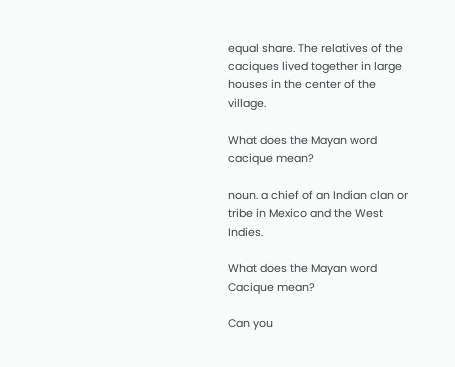equal share. The relatives of the caciques lived together in large houses in the center of the village.

What does the Mayan word cacique mean?

noun. a chief of an Indian clan or tribe in Mexico and the West Indies.

What does the Mayan word Cacique mean?

Can you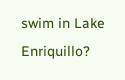swim in Lake Enriquillo?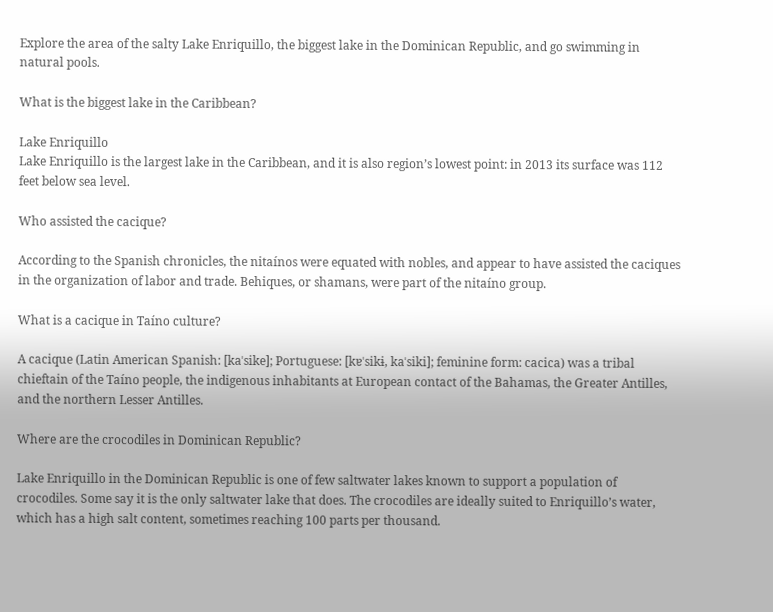Explore the area of the salty Lake Enriquillo, the biggest lake in the Dominican Republic, and go swimming in natural pools.

What is the biggest lake in the Caribbean?

Lake Enriquillo
Lake Enriquillo is the largest lake in the Caribbean, and it is also region’s lowest point: in 2013 its surface was 112 feet below sea level.

Who assisted the cacique?

According to the Spanish chronicles, the nitaínos were equated with nobles, and appear to have assisted the caciques in the organization of labor and trade. Behiques, or shamans, were part of the nitaíno group.

What is a cacique in Taíno culture?

A cacique (Latin American Spanish: [kaˈsike]; Portuguese: [kɐˈsikɨ, kaˈsiki]; feminine form: cacica) was a tribal chieftain of the Taíno people, the indigenous inhabitants at European contact of the Bahamas, the Greater Antilles, and the northern Lesser Antilles.

Where are the crocodiles in Dominican Republic?

Lake Enriquillo in the Dominican Republic is one of few saltwater lakes known to support a population of crocodiles. Some say it is the only saltwater lake that does. The crocodiles are ideally suited to Enriquillo’s water, which has a high salt content, sometimes reaching 100 parts per thousand.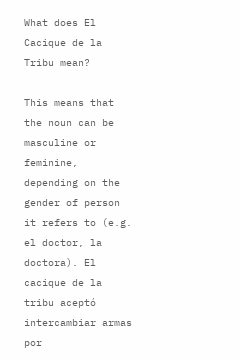What does El Cacique de la Tribu mean?

This means that the noun can be masculine or feminine, depending on the gender of person it refers to (e.g. el doctor, la doctora). El cacique de la tribu aceptó intercambiar armas por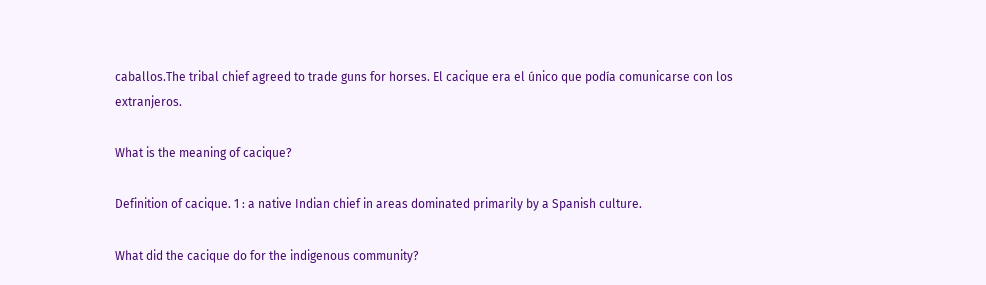caballos.The tribal chief agreed to trade guns for horses. El cacique era el único que podía comunicarse con los extranjeros.

What is the meaning of cacique?

Definition of cacique. 1 : a native Indian chief in areas dominated primarily by a Spanish culture.

What did the cacique do for the indigenous community?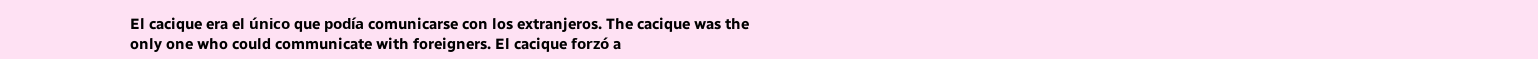El cacique era el único que podía comunicarse con los extranjeros. The cacique was the only one who could communicate with foreigners. El cacique forzó a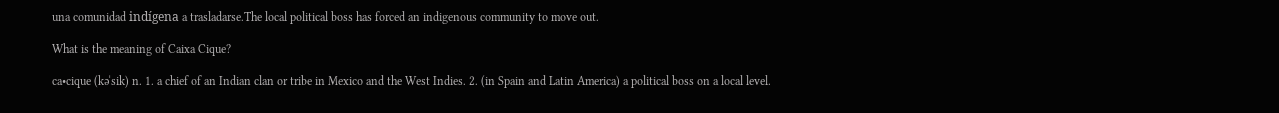una comunidad indígena a trasladarse.The local political boss has forced an indigenous community to move out.

What is the meaning of Caixa Cique?

ca•cique (kəˈsik) n. 1. a chief of an Indian clan or tribe in Mexico and the West Indies. 2. (in Spain and Latin America) a political boss on a local level.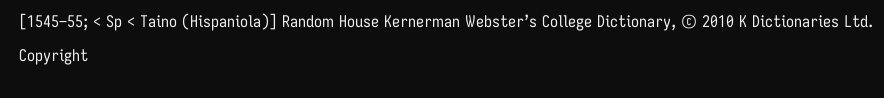[1545–55; < Sp < Taino (Hispaniola)] Random House Kernerman Webster’s College Dictionary, © 2010 K Dictionaries Ltd. Copyright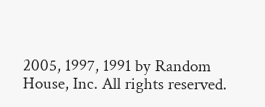2005, 1997, 1991 by Random House, Inc. All rights reserved.